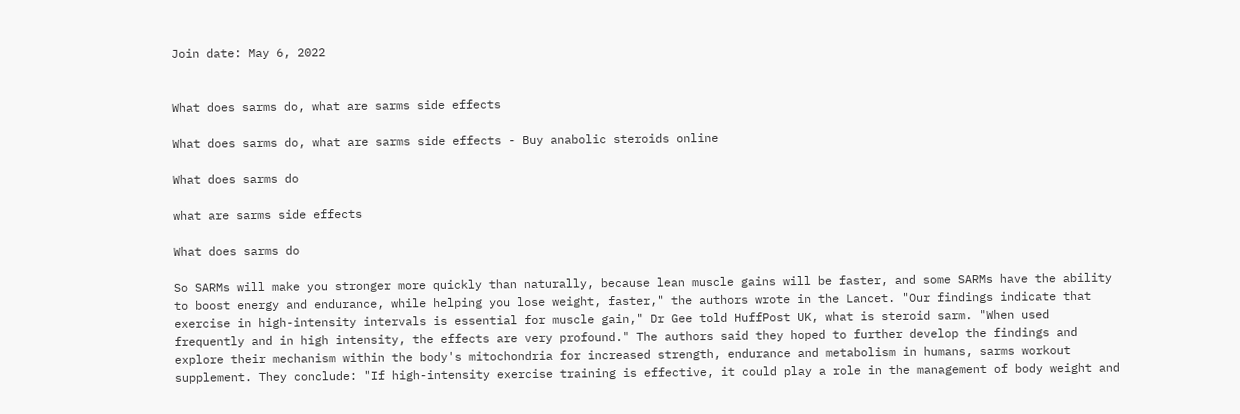Join date: May 6, 2022


What does sarms do, what are sarms side effects

What does sarms do, what are sarms side effects - Buy anabolic steroids online

What does sarms do

what are sarms side effects

What does sarms do

So SARMs will make you stronger more quickly than naturally, because lean muscle gains will be faster, and some SARMs have the ability to boost energy and endurance, while helping you lose weight, faster," the authors wrote in the Lancet. "Our findings indicate that exercise in high-intensity intervals is essential for muscle gain," Dr Gee told HuffPost UK, what is steroid sarm. "When used frequently and in high intensity, the effects are very profound." The authors said they hoped to further develop the findings and explore their mechanism within the body's mitochondria for increased strength, endurance and metabolism in humans, sarms workout supplement. They conclude: "If high-intensity exercise training is effective, it could play a role in the management of body weight and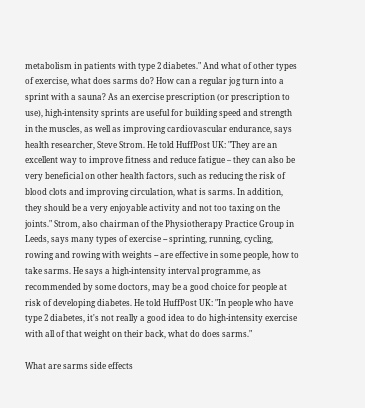metabolism in patients with type 2 diabetes." And what of other types of exercise, what does sarms do? How can a regular jog turn into a sprint with a sauna? As an exercise prescription (or prescription to use), high-intensity sprints are useful for building speed and strength in the muscles, as well as improving cardiovascular endurance, says health researcher, Steve Strom. He told HuffPost UK: "They are an excellent way to improve fitness and reduce fatigue – they can also be very beneficial on other health factors, such as reducing the risk of blood clots and improving circulation, what is sarms. In addition, they should be a very enjoyable activity and not too taxing on the joints." Strom, also chairman of the Physiotherapy Practice Group in Leeds, says many types of exercise -- sprinting, running, cycling, rowing and rowing with weights -- are effective in some people, how to take sarms. He says a high-intensity interval programme, as recommended by some doctors, may be a good choice for people at risk of developing diabetes. He told HuffPost UK: "In people who have type 2 diabetes, it's not really a good idea to do high-intensity exercise with all of that weight on their back, what do does sarms."

What are sarms side effects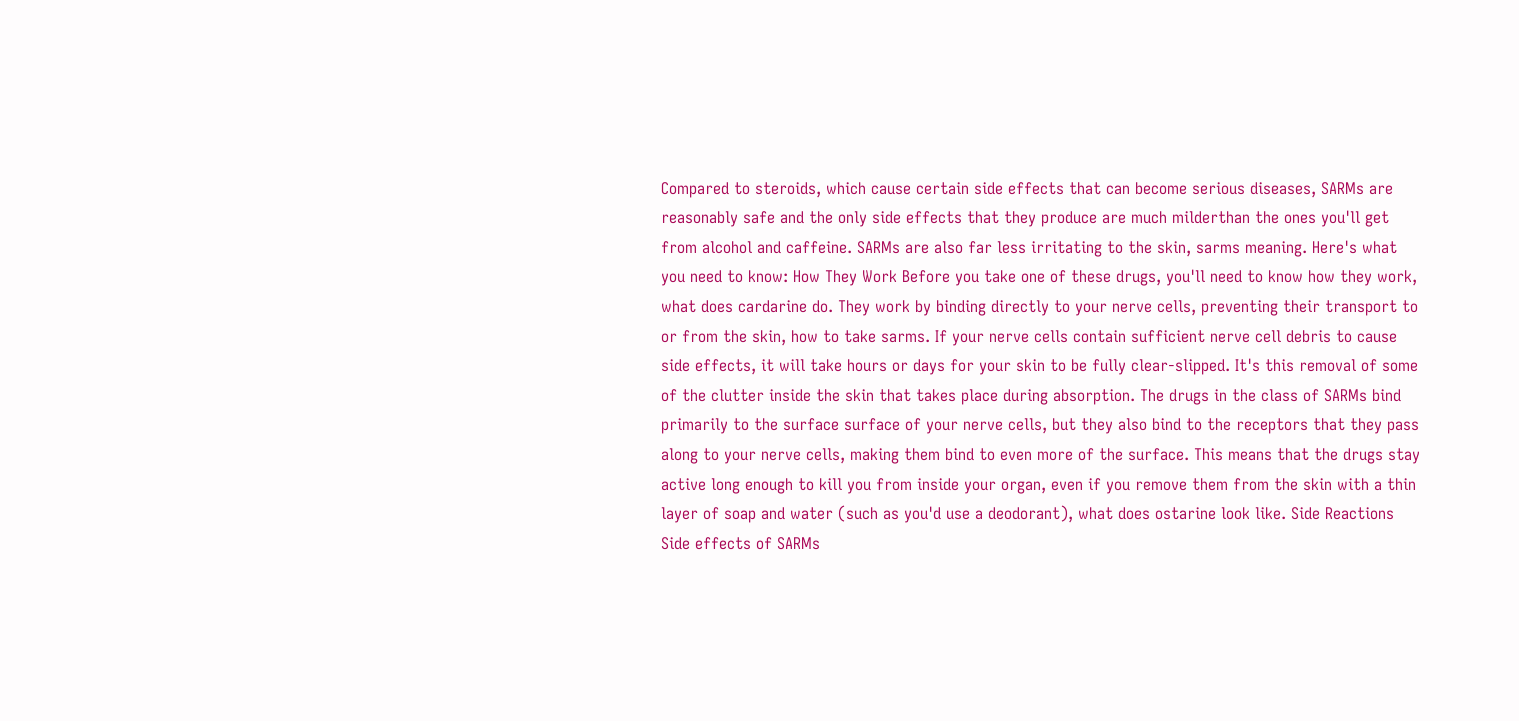Compared to steroids, which cause certain side effects that can become serious diseases, SARMs are reasonably safe and the only side effects that they produce are much milderthan the ones you'll get from alcohol and caffeine. SARMs are also far less irritating to the skin, sarms meaning. Here's what you need to know: How They Work Before you take one of these drugs, you'll need to know how they work, what does cardarine do. They work by binding directly to your nerve cells, preventing their transport to or from the skin, how to take sarms. If your nerve cells contain sufficient nerve cell debris to cause side effects, it will take hours or days for your skin to be fully clear-slipped. It's this removal of some of the clutter inside the skin that takes place during absorption. The drugs in the class of SARMs bind primarily to the surface surface of your nerve cells, but they also bind to the receptors that they pass along to your nerve cells, making them bind to even more of the surface. This means that the drugs stay active long enough to kill you from inside your organ, even if you remove them from the skin with a thin layer of soap and water (such as you'd use a deodorant), what does ostarine look like. Side Reactions Side effects of SARMs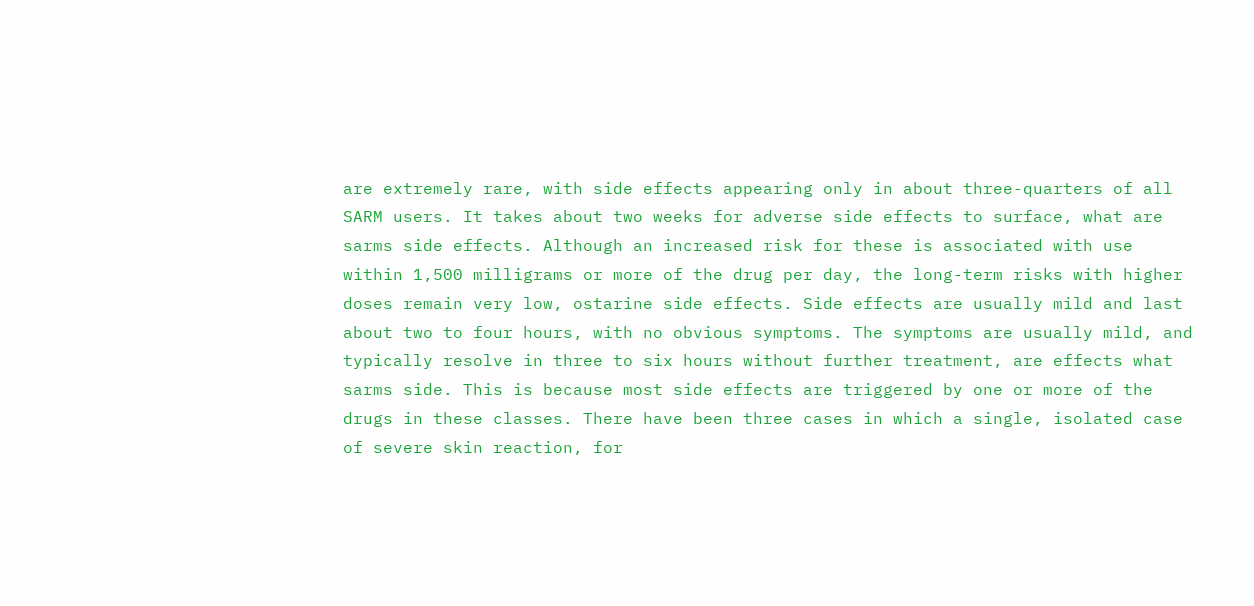are extremely rare, with side effects appearing only in about three-quarters of all SARM users. It takes about two weeks for adverse side effects to surface, what are sarms side effects. Although an increased risk for these is associated with use within 1,500 milligrams or more of the drug per day, the long-term risks with higher doses remain very low, ostarine side effects. Side effects are usually mild and last about two to four hours, with no obvious symptoms. The symptoms are usually mild, and typically resolve in three to six hours without further treatment, are effects what sarms side. This is because most side effects are triggered by one or more of the drugs in these classes. There have been three cases in which a single, isolated case of severe skin reaction, for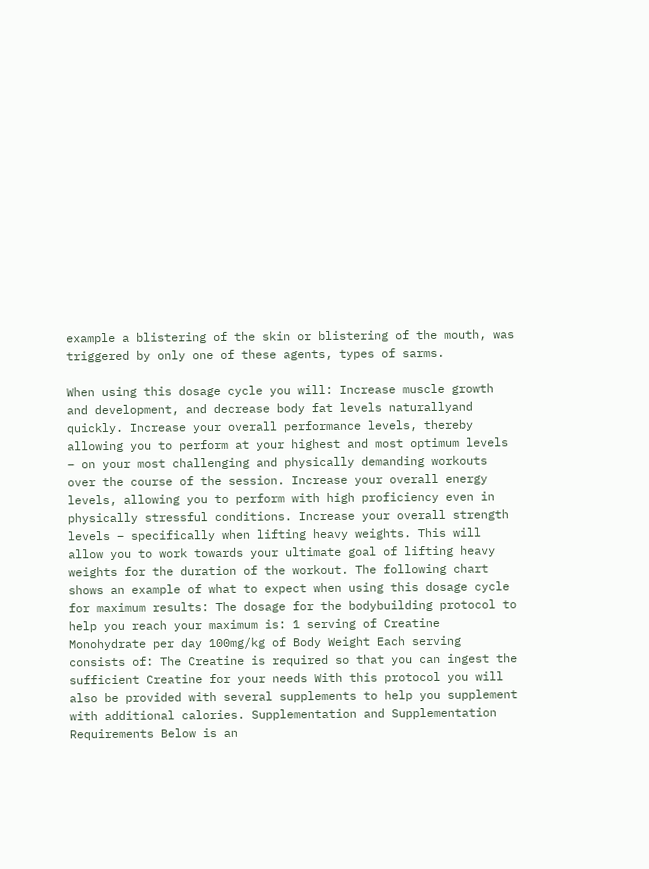example a blistering of the skin or blistering of the mouth, was triggered by only one of these agents, types of sarms.

When using this dosage cycle you will: Increase muscle growth and development, and decrease body fat levels naturallyand quickly. Increase your overall performance levels, thereby allowing you to perform at your highest and most optimum levels – on your most challenging and physically demanding workouts over the course of the session. Increase your overall energy levels, allowing you to perform with high proficiency even in physically stressful conditions. Increase your overall strength levels – specifically when lifting heavy weights. This will allow you to work towards your ultimate goal of lifting heavy weights for the duration of the workout. The following chart shows an example of what to expect when using this dosage cycle for maximum results: The dosage for the bodybuilding protocol to help you reach your maximum is: 1 serving of Creatine Monohydrate per day 100mg/kg of Body Weight Each serving consists of: The Creatine is required so that you can ingest the sufficient Creatine for your needs With this protocol you will also be provided with several supplements to help you supplement with additional calories. Supplementation and Supplementation Requirements Below is an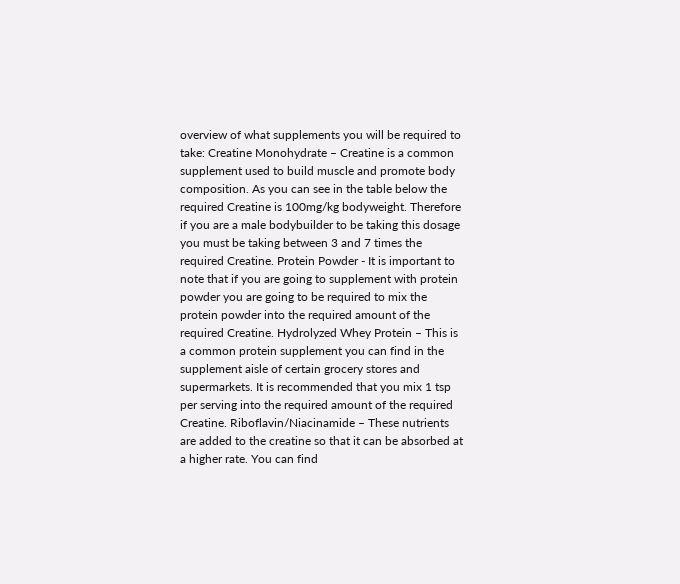overview of what supplements you will be required to take: Creatine Monohydrate – Creatine is a common supplement used to build muscle and promote body composition. As you can see in the table below the required Creatine is 100mg/kg bodyweight. Therefore if you are a male bodybuilder to be taking this dosage you must be taking between 3 and 7 times the required Creatine. Protein Powder - It is important to note that if you are going to supplement with protein powder you are going to be required to mix the protein powder into the required amount of the required Creatine. Hydrolyzed Whey Protein – This is a common protein supplement you can find in the supplement aisle of certain grocery stores and supermarkets. It is recommended that you mix 1 tsp per serving into the required amount of the required Creatine. Riboflavin/Niacinamide – These nutrients are added to the creatine so that it can be absorbed at a higher rate. You can find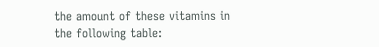the amount of these vitamins in the following table: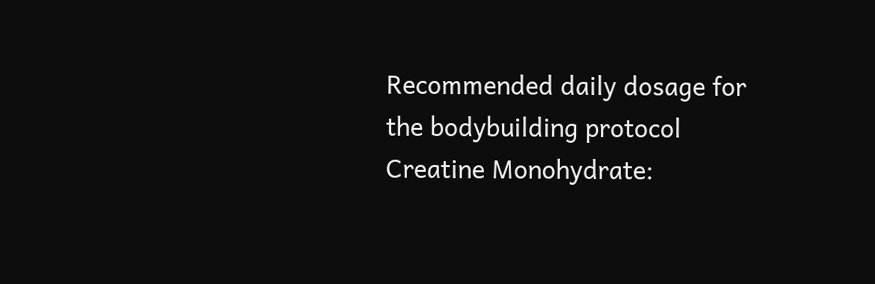Recommended daily dosage for the bodybuilding protocol Creatine Monohydrate: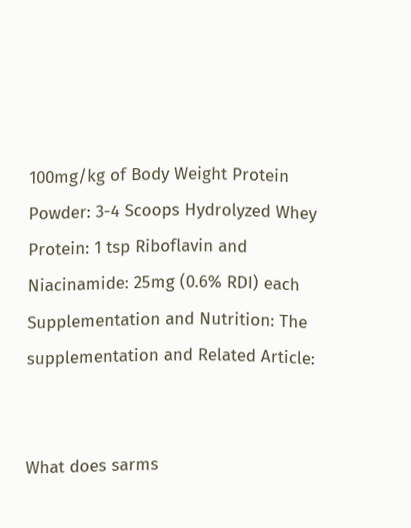100mg/kg of Body Weight Protein Powder: 3-4 Scoops Hydrolyzed Whey Protein: 1 tsp Riboflavin and Niacinamide: 25mg (0.6% RDI) each Supplementation and Nutrition: The supplementation and Related Article:


What does sarms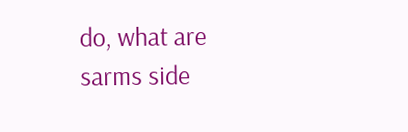do, what are sarms side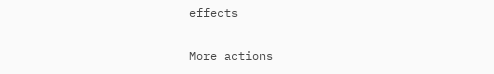effects

More actions